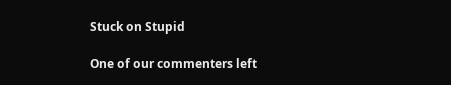Stuck on Stupid

One of our commenters left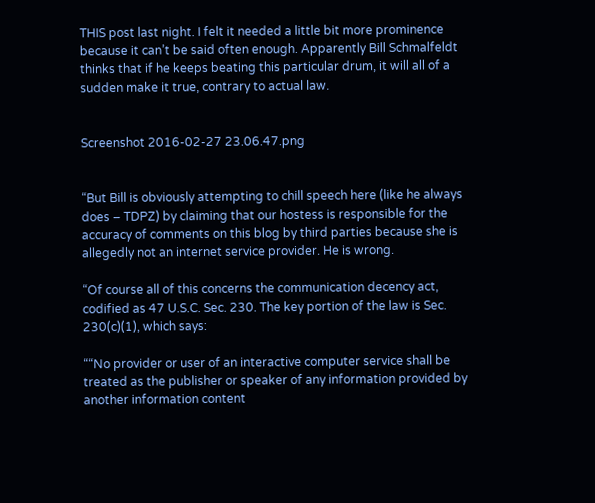THIS post last night. I felt it needed a little bit more prominence because it can’t be said often enough. Apparently Bill Schmalfeldt thinks that if he keeps beating this particular drum, it will all of a sudden make it true, contrary to actual law.


Screenshot 2016-02-27 23.06.47.png


“But Bill is obviously attempting to chill speech here (like he always does – TDPZ) by claiming that our hostess is responsible for the accuracy of comments on this blog by third parties because she is allegedly not an internet service provider. He is wrong.

“Of course all of this concerns the communication decency act, codified as 47 U.S.C. Sec. 230. The key portion of the law is Sec. 230(c)(1), which says:

““No provider or user of an interactive computer service shall be treated as the publisher or speaker of any information provided by another information content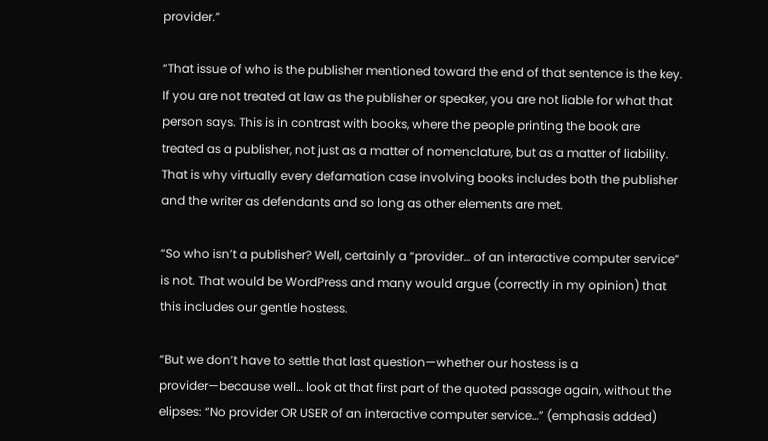provider.”

“That issue of who is the publisher mentioned toward the end of that sentence is the key. If you are not treated at law as the publisher or speaker, you are not liable for what that person says. This is in contrast with books, where the people printing the book are treated as a publisher, not just as a matter of nomenclature, but as a matter of liability. That is why virtually every defamation case involving books includes both the publisher and the writer as defendants and so long as other elements are met.

“So who isn’t a publisher? Well, certainly a “provider… of an interactive computer service” is not. That would be WordPress and many would argue (correctly in my opinion) that this includes our gentle hostess.

“But we don’t have to settle that last question—whether our hostess is a provider—because well… look at that first part of the quoted passage again, without the elipses: “No provider OR USER of an interactive computer service…” (emphasis added)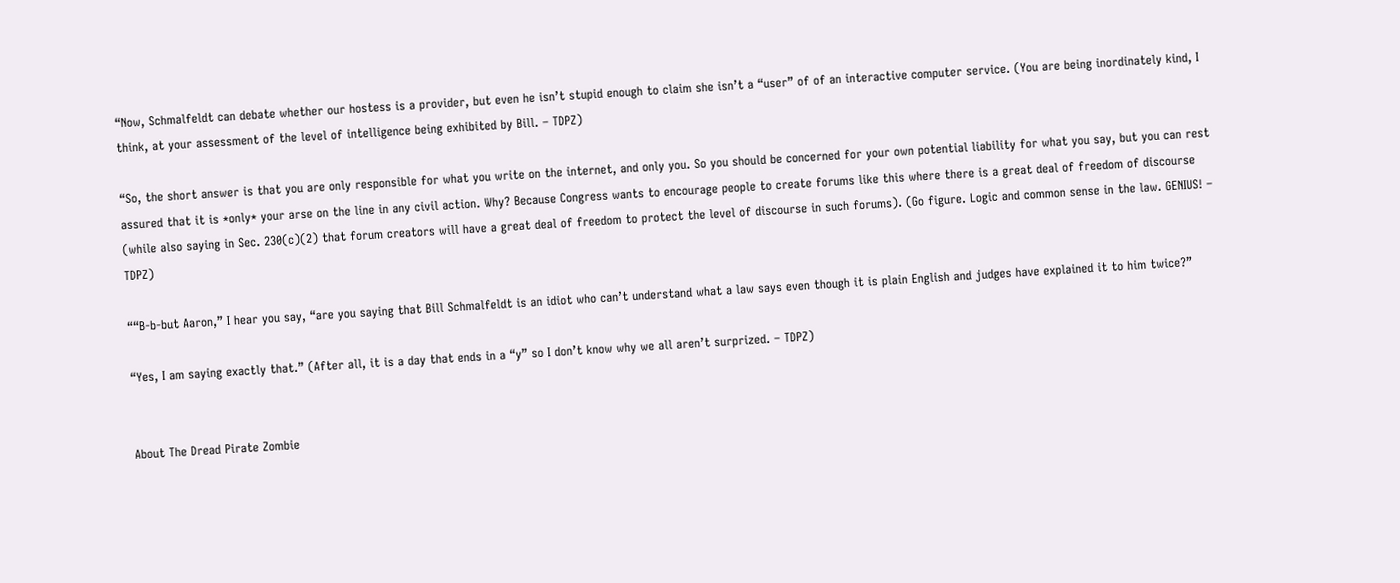“Now, Schmalfeldt can debate whether our hostess is a provider, but even he isn’t stupid enough to claim she isn’t a “user” of of an interactive computer service. (You are being inordinately kind, I think, at your assessment of the level of intelligence being exhibited by Bill. – TDPZ)

“So, the short answer is that you are only responsible for what you write on the internet, and only you. So you should be concerned for your own potential liability for what you say, but you can rest assured that it is *only* your arse on the line in any civil action. Why? Because Congress wants to encourage people to create forums like this where there is a great deal of freedom of discourse (while also saying in Sec. 230(c)(2) that forum creators will have a great deal of freedom to protect the level of discourse in such forums). (Go figure. Logic and common sense in the law. GENIUS! – TDPZ)

““B-b-but Aaron,” I hear you say, “are you saying that Bill Schmalfeldt is an idiot who can’t understand what a law says even though it is plain English and judges have explained it to him twice?”

“Yes, I am saying exactly that.” (After all, it is a day that ends in a “y” so I don’t know why we all aren’t surprized. – TDPZ)


About The Dread Pirate Zombie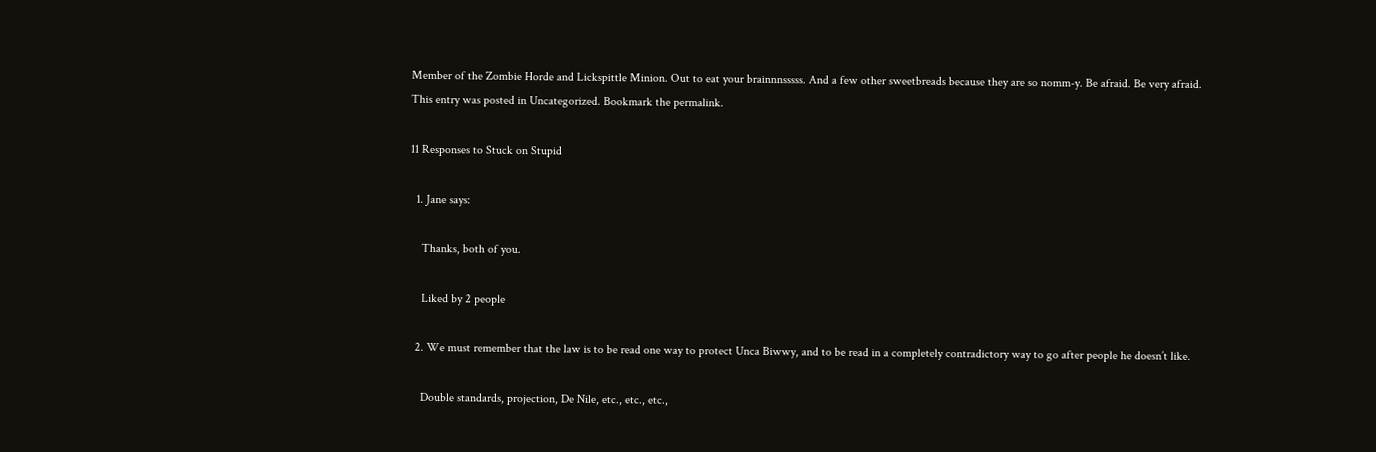Member of the Zombie Horde and Lickspittle Minion. Out to eat your brainnnsssss. And a few other sweetbreads because they are so nomm-y. Be afraid. Be very afraid.
This entry was posted in Uncategorized. Bookmark the permalink.

11 Responses to Stuck on Stupid

  1. Jane says:

    Thanks, both of you.

    Liked by 2 people

  2. We must remember that the law is to be read one way to protect Unca Biwwy, and to be read in a completely contradictory way to go after people he doesn’t like.

    Double standards, projection, De Nile, etc., etc., etc.,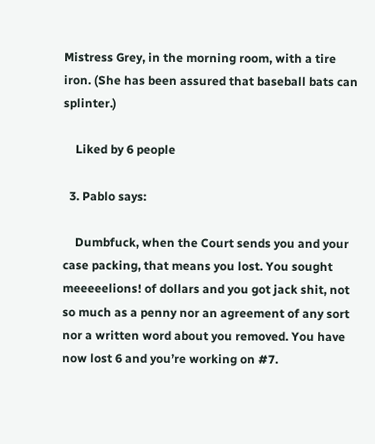Mistress Grey, in the morning room, with a tire iron. (She has been assured that baseball bats can splinter.)

    Liked by 6 people

  3. Pablo says:

    Dumbfuck, when the Court sends you and your case packing, that means you lost. You sought meeeeelions! of dollars and you got jack shit, not so much as a penny nor an agreement of any sort nor a written word about you removed. You have now lost 6 and you’re working on #7.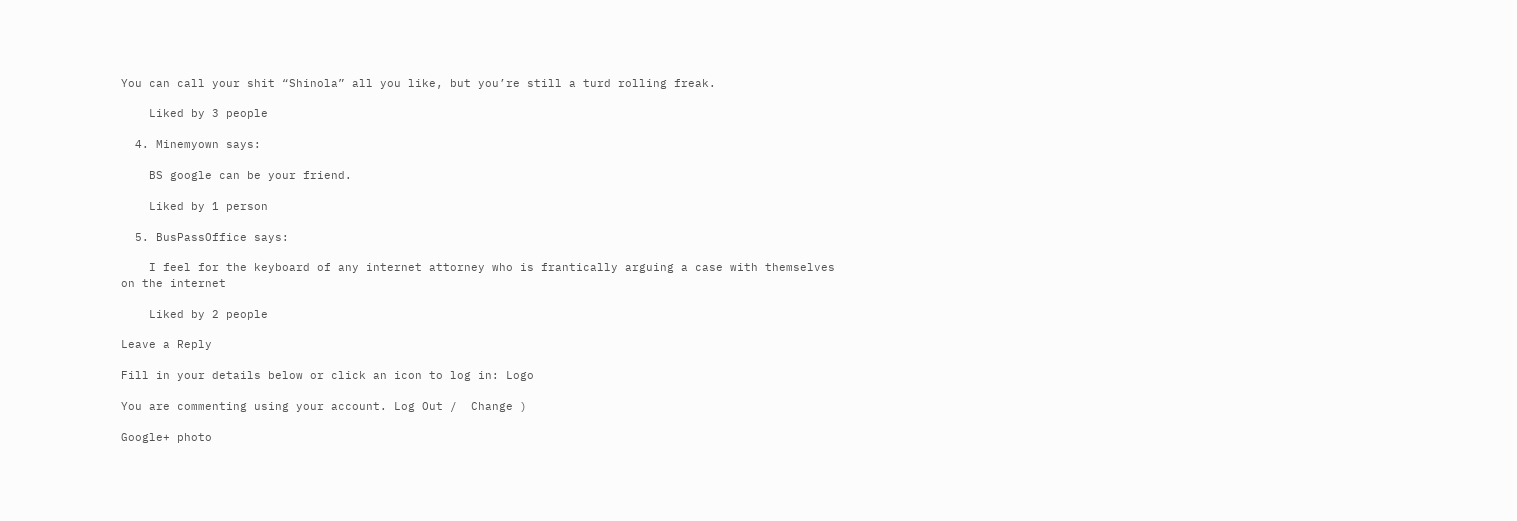You can call your shit “Shinola” all you like, but you’re still a turd rolling freak.

    Liked by 3 people

  4. Minemyown says:

    BS google can be your friend.

    Liked by 1 person

  5. BusPassOffice says:

    I feel for the keyboard of any internet attorney who is frantically arguing a case with themselves on the internet

    Liked by 2 people

Leave a Reply

Fill in your details below or click an icon to log in: Logo

You are commenting using your account. Log Out /  Change )

Google+ photo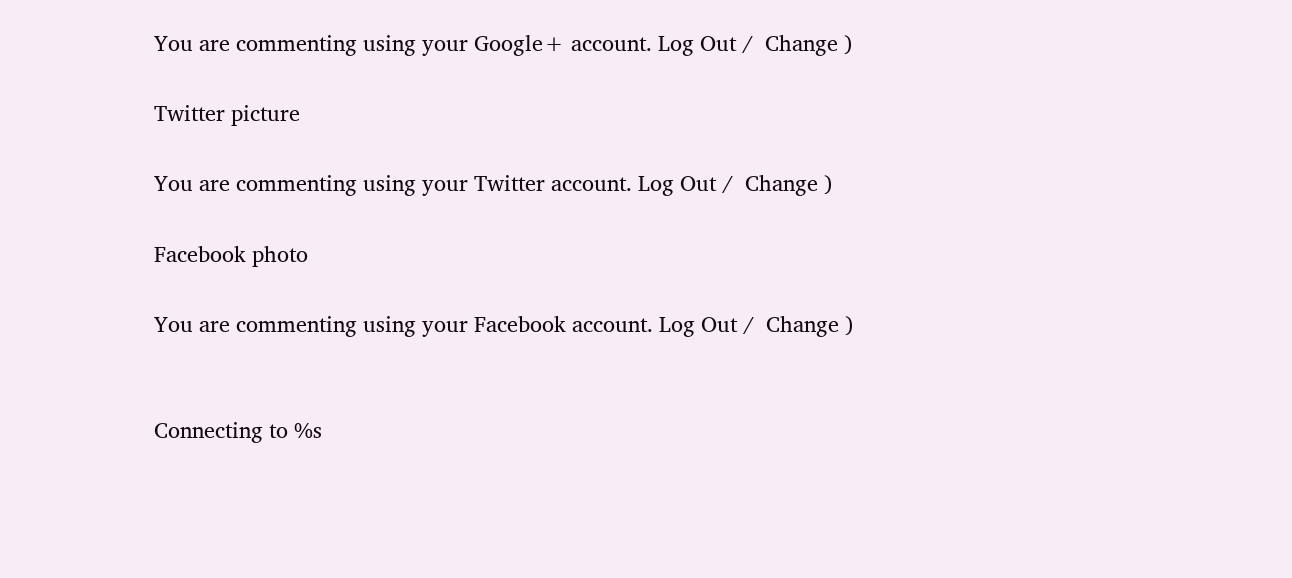You are commenting using your Google+ account. Log Out /  Change )

Twitter picture

You are commenting using your Twitter account. Log Out /  Change )

Facebook photo

You are commenting using your Facebook account. Log Out /  Change )


Connecting to %s